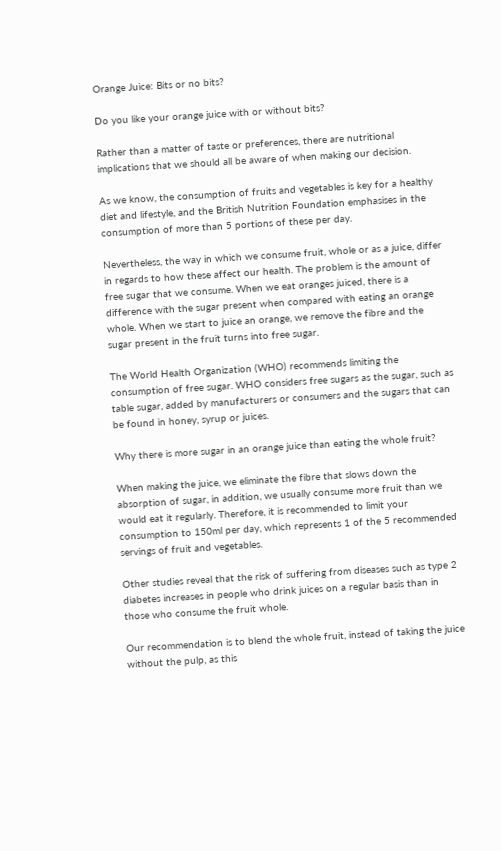Orange Juice: Bits or no bits?

Do you like your orange juice with or without bits?

Rather than a matter of taste or preferences, there are nutritional implications that we should all be aware of when making our decision.

As we know, the consumption of fruits and vegetables is key for a healthy diet and lifestyle, and the British Nutrition Foundation emphasises in the consumption of more than 5 portions of these per day.

Nevertheless, the way in which we consume fruit, whole or as a juice, differ in regards to how these affect our health. The problem is the amount of free sugar that we consume. When we eat oranges juiced, there is a difference with the sugar present when compared with eating an orange whole. When we start to juice an orange, we remove the fibre and the sugar present in the fruit turns into free sugar.

The World Health Organization (WHO) recommends limiting the consumption of free sugar. WHO considers free sugars as the sugar, such as table sugar, added by manufacturers or consumers and the sugars that can be found in honey, syrup or juices.

Why there is more sugar in an orange juice than eating the whole fruit?

When making the juice, we eliminate the fibre that slows down the absorption of sugar, in addition, we usually consume more fruit than we would eat it regularly. Therefore, it is recommended to limit your consumption to 150ml per day, which represents 1 of the 5 recommended servings of fruit and vegetables.

Other studies reveal that the risk of suffering from diseases such as type 2 diabetes increases in people who drink juices on a regular basis than in those who consume the fruit whole.

Our recommendation is to blend the whole fruit, instead of taking the juice without the pulp, as this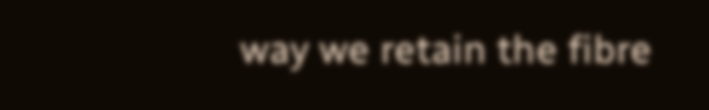way we retain the fibre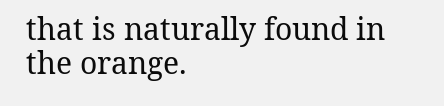that is naturally found in the orange.